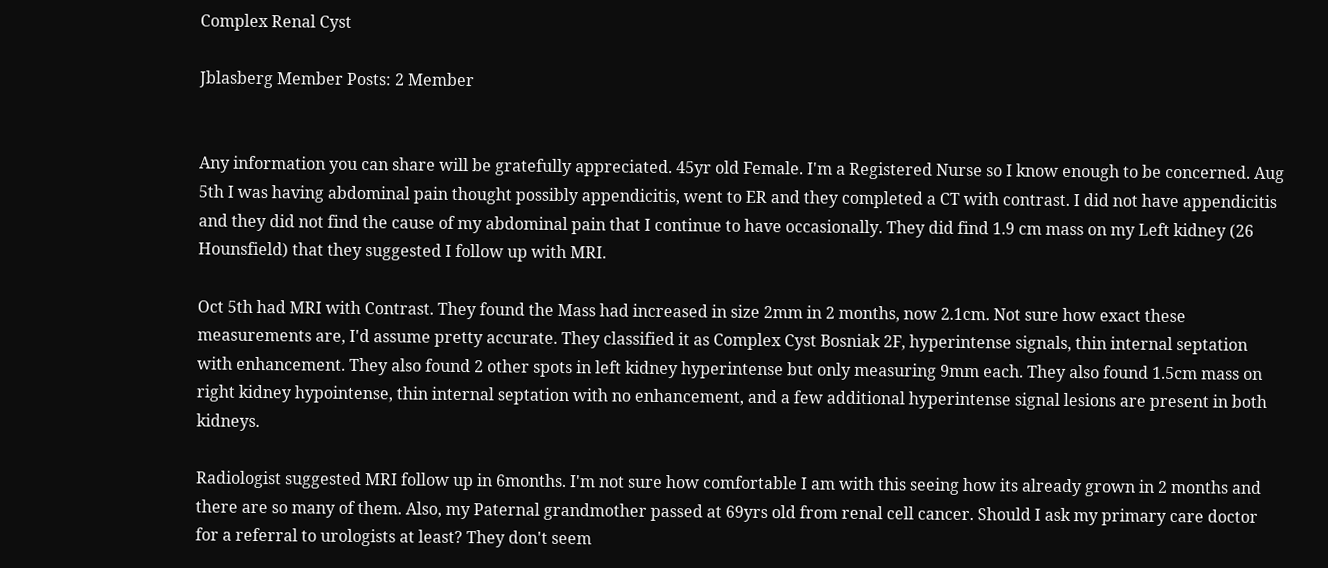Complex Renal Cyst

Jblasberg Member Posts: 2 Member


Any information you can share will be gratefully appreciated. 45yr old Female. I'm a Registered Nurse so I know enough to be concerned. Aug 5th I was having abdominal pain thought possibly appendicitis, went to ER and they completed a CT with contrast. I did not have appendicitis and they did not find the cause of my abdominal pain that I continue to have occasionally. They did find 1.9 cm mass on my Left kidney (26 Hounsfield) that they suggested I follow up with MRI.

Oct 5th had MRI with Contrast. They found the Mass had increased in size 2mm in 2 months, now 2.1cm. Not sure how exact these measurements are, I'd assume pretty accurate. They classified it as Complex Cyst Bosniak 2F, hyperintense signals, thin internal septation with enhancement. They also found 2 other spots in left kidney hyperintense but only measuring 9mm each. They also found 1.5cm mass on right kidney hypointense, thin internal septation with no enhancement, and a few additional hyperintense signal lesions are present in both kidneys.

Radiologist suggested MRI follow up in 6months. I'm not sure how comfortable I am with this seeing how its already grown in 2 months and there are so many of them. Also, my Paternal grandmother passed at 69yrs old from renal cell cancer. Should I ask my primary care doctor for a referral to urologists at least? They don't seem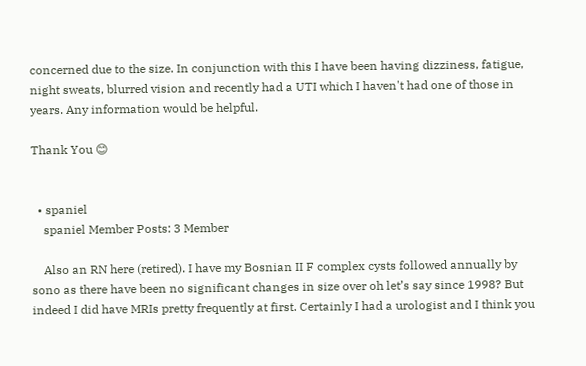concerned due to the size. In conjunction with this I have been having dizziness, fatigue, night sweats, blurred vision and recently had a UTI which I haven't had one of those in years. Any information would be helpful.

Thank You 😊


  • spaniel
    spaniel Member Posts: 3 Member

    Also an RN here (retired). I have my Bosnian II F complex cysts followed annually by sono as there have been no significant changes in size over oh let’s say since 1998? But indeed I did have MRIs pretty frequently at first. Certainly I had a urologist and I think you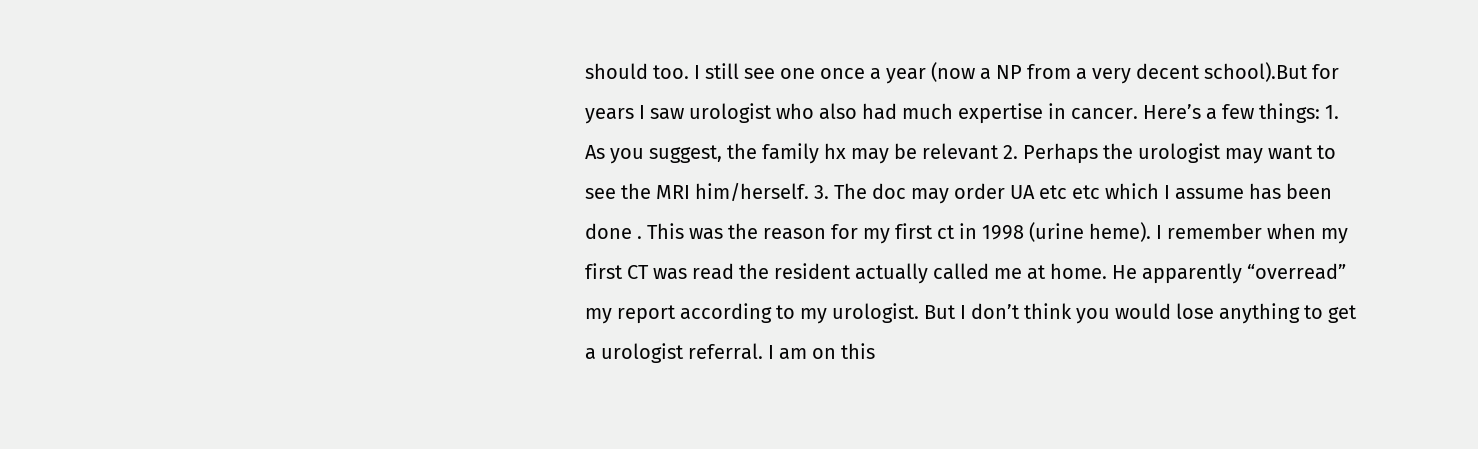should too. I still see one once a year (now a NP from a very decent school).But for years I saw urologist who also had much expertise in cancer. Here’s a few things: 1. As you suggest, the family hx may be relevant 2. Perhaps the urologist may want to see the MRI him/herself. 3. The doc may order UA etc etc which I assume has been done . This was the reason for my first ct in 1998 (urine heme). I remember when my first CT was read the resident actually called me at home. He apparently “overread” my report according to my urologist. But I don’t think you would lose anything to get a urologist referral. I am on this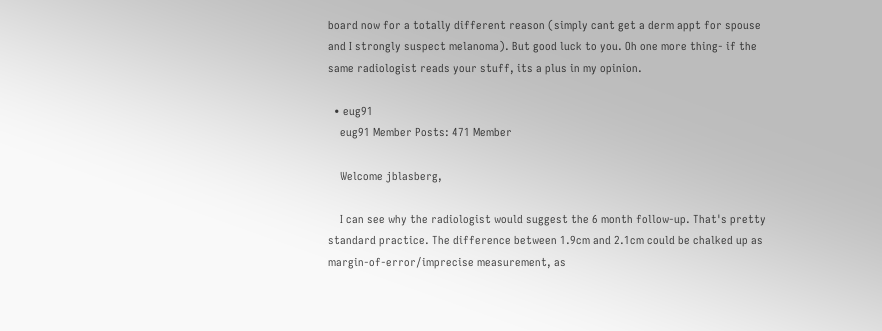board now for a totally different reason (simply cant get a derm appt for spouse and I strongly suspect melanoma). But good luck to you. Oh one more thing- if the same radiologist reads your stuff, its a plus in my opinion.

  • eug91
    eug91 Member Posts: 471 Member

    Welcome jblasberg,

    I can see why the radiologist would suggest the 6 month follow-up. That's pretty standard practice. The difference between 1.9cm and 2.1cm could be chalked up as margin-of-error/imprecise measurement, as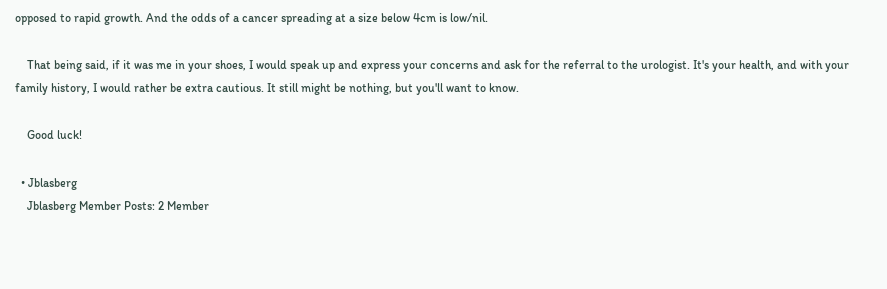opposed to rapid growth. And the odds of a cancer spreading at a size below 4cm is low/nil.

    That being said, if it was me in your shoes, I would speak up and express your concerns and ask for the referral to the urologist. It's your health, and with your family history, I would rather be extra cautious. It still might be nothing, but you'll want to know.

    Good luck!

  • Jblasberg
    Jblasberg Member Posts: 2 Member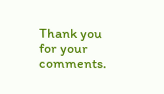Thank you for your comments.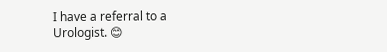I have a referral to a Urologist. 😊